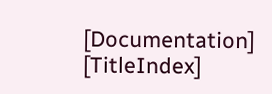[Documentation] [TitleIndex]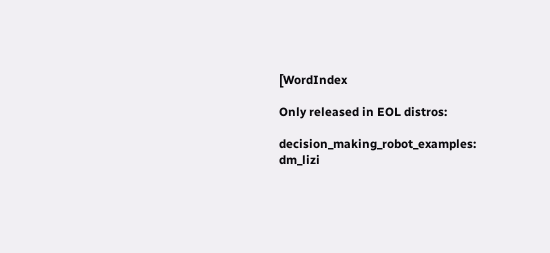[WordIndex

Only released in EOL distros:

decision_making_robot_examples: dm_lizi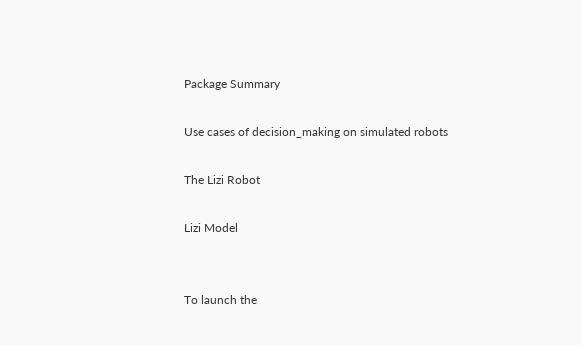Package Summary

Use cases of decision_making on simulated robots

The Lizi Robot

Lizi Model


To launch the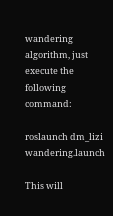wandering algorithm, just execute the following command:

roslaunch dm_lizi wandering.launch

This will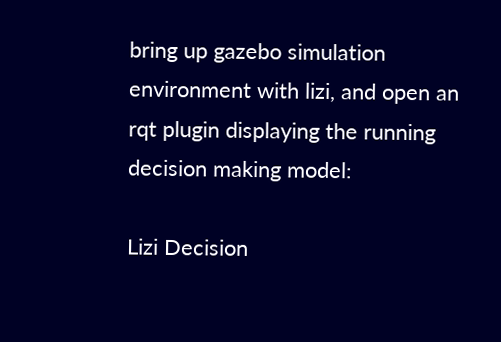bring up gazebo simulation environment with lizi, and open an rqt plugin displaying the running decision making model:

Lizi Decision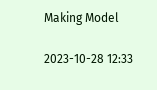Making Model

2023-10-28 12:33